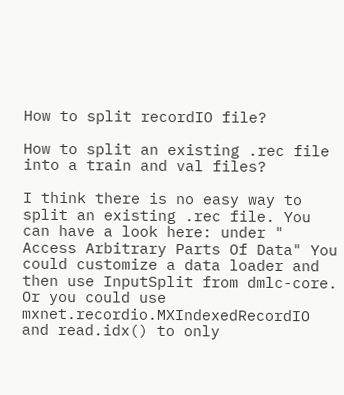How to split recordIO file?

How to split an existing .rec file into a train and val files?

I think there is no easy way to split an existing .rec file. You can have a look here: under " Access Arbitrary Parts Of Data" You could customize a data loader and then use InputSplit from dmlc-core. Or you could use mxnet.recordio.MXIndexedRecordIO and read.idx() to only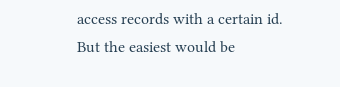access records with a certain id.
But the easiest would be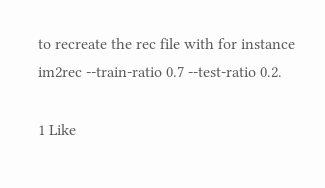to recreate the rec file with for instance im2rec --train-ratio 0.7 --test-ratio 0.2.

1 Like